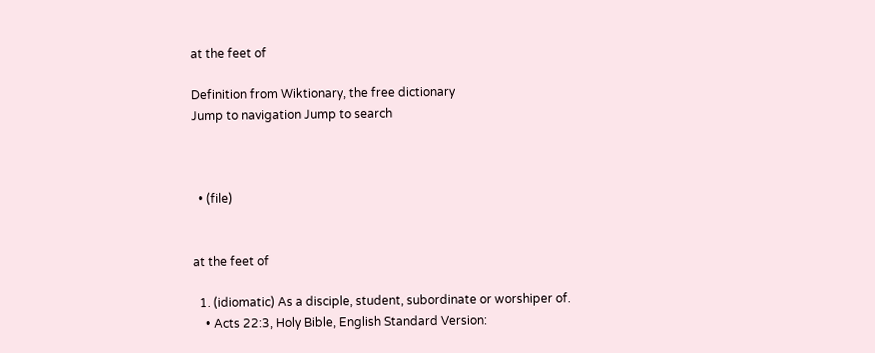at the feet of

Definition from Wiktionary, the free dictionary
Jump to navigation Jump to search



  • (file)


at the feet of

  1. (idiomatic) As a disciple, student, subordinate or worshiper of.
    • Acts 22:3, Holy Bible, English Standard Version: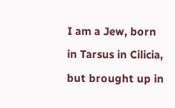I am a Jew, born in Tarsus in Cilicia, but brought up in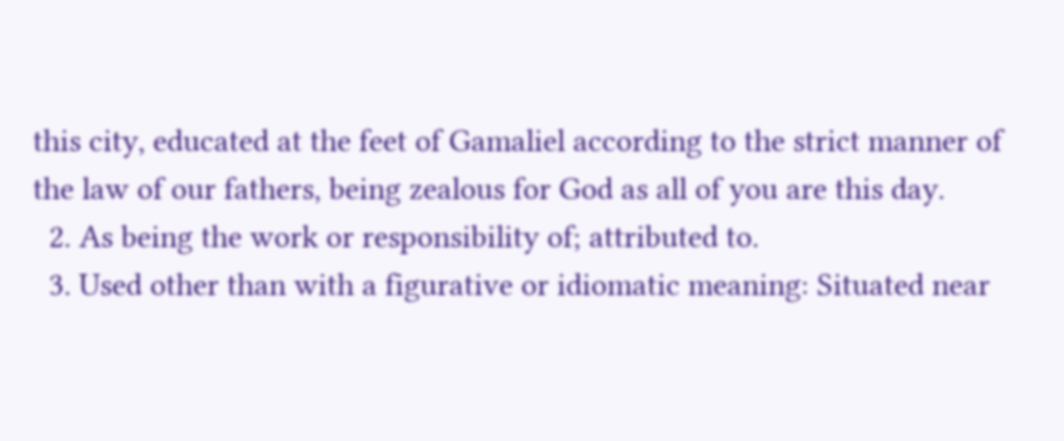this city, educated at the feet of Gamaliel according to the strict manner of the law of our fathers, being zealous for God as all of you are this day.
  2. As being the work or responsibility of; attributed to.
  3. Used other than with a figurative or idiomatic meaning: Situated near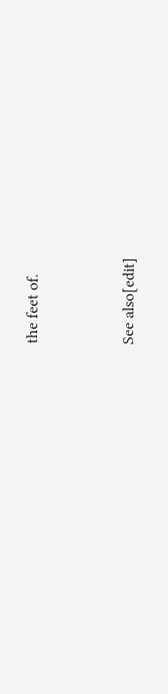the feet of.


See also[edit]